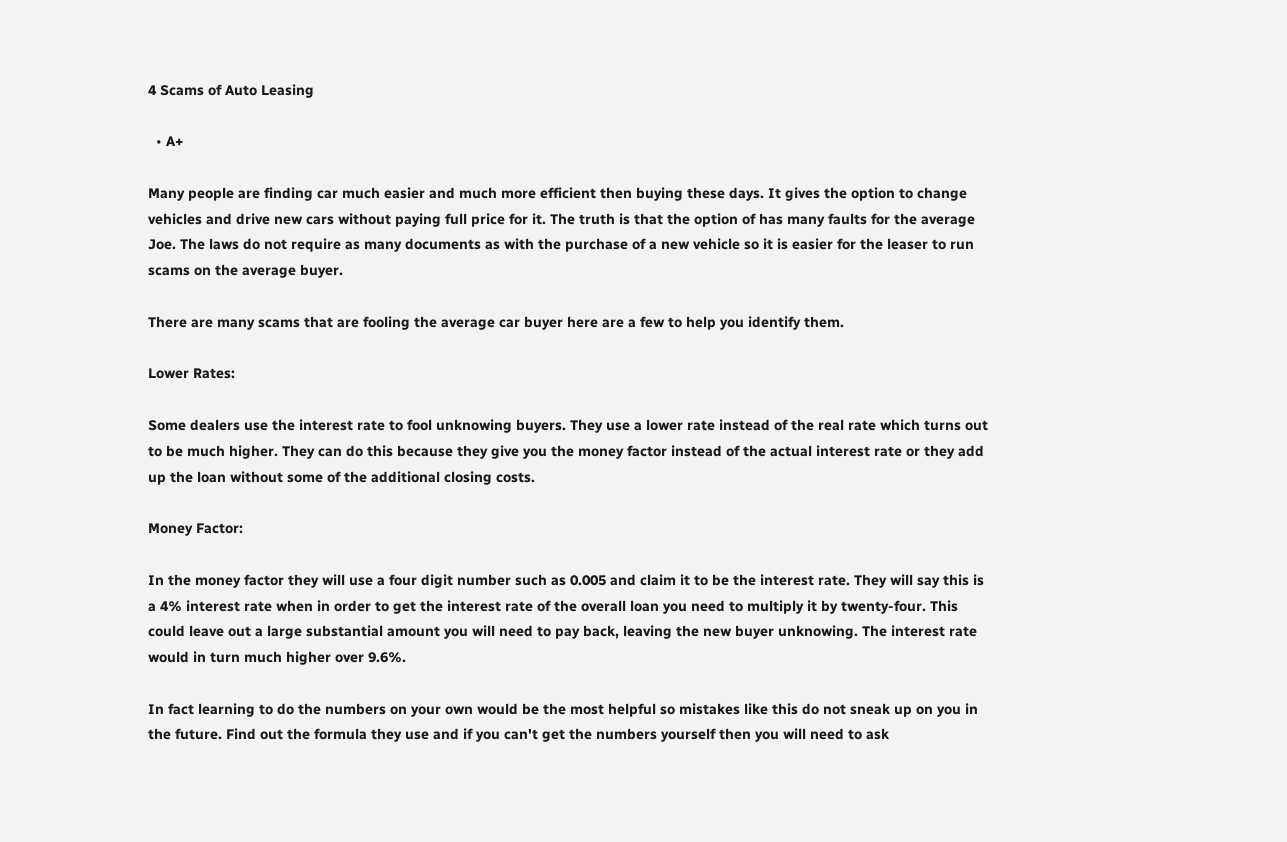4 Scams of Auto Leasing

  • A+

Many people are finding car much easier and much more efficient then buying these days. It gives the option to change vehicles and drive new cars without paying full price for it. The truth is that the option of has many faults for the average Joe. The laws do not require as many documents as with the purchase of a new vehicle so it is easier for the leaser to run scams on the average buyer.

There are many scams that are fooling the average car buyer here are a few to help you identify them.

Lower Rates:

Some dealers use the interest rate to fool unknowing buyers. They use a lower rate instead of the real rate which turns out to be much higher. They can do this because they give you the money factor instead of the actual interest rate or they add up the loan without some of the additional closing costs.

Money Factor:

In the money factor they will use a four digit number such as 0.005 and claim it to be the interest rate. They will say this is a 4% interest rate when in order to get the interest rate of the overall loan you need to multiply it by twenty-four. This could leave out a large substantial amount you will need to pay back, leaving the new buyer unknowing. The interest rate would in turn much higher over 9.6%.

In fact learning to do the numbers on your own would be the most helpful so mistakes like this do not sneak up on you in the future. Find out the formula they use and if you can't get the numbers yourself then you will need to ask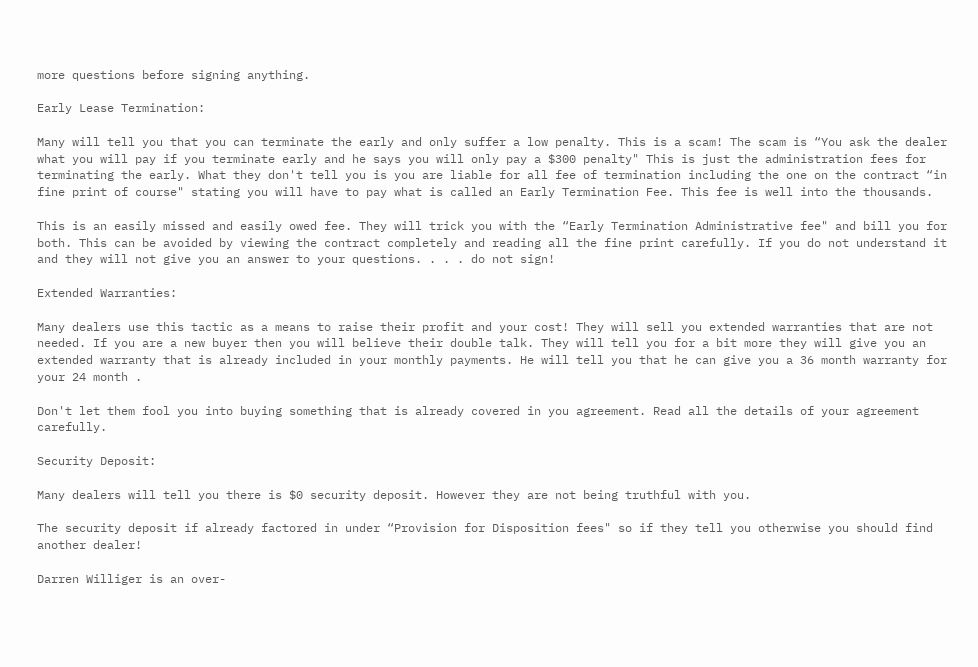more questions before signing anything.

Early Lease Termination:

Many will tell you that you can terminate the early and only suffer a low penalty. This is a scam! The scam is “You ask the dealer what you will pay if you terminate early and he says you will only pay a $300 penalty" This is just the administration fees for terminating the early. What they don't tell you is you are liable for all fee of termination including the one on the contract “in fine print of course" stating you will have to pay what is called an Early Termination Fee. This fee is well into the thousands.

This is an easily missed and easily owed fee. They will trick you with the “Early Termination Administrative fee" and bill you for both. This can be avoided by viewing the contract completely and reading all the fine print carefully. If you do not understand it and they will not give you an answer to your questions. . . . do not sign!

Extended Warranties:

Many dealers use this tactic as a means to raise their profit and your cost! They will sell you extended warranties that are not needed. If you are a new buyer then you will believe their double talk. They will tell you for a bit more they will give you an extended warranty that is already included in your monthly payments. He will tell you that he can give you a 36 month warranty for your 24 month .

Don't let them fool you into buying something that is already covered in you agreement. Read all the details of your agreement carefully.

Security Deposit:

Many dealers will tell you there is $0 security deposit. However they are not being truthful with you.

The security deposit if already factored in under “Provision for Disposition fees" so if they tell you otherwise you should find another dealer!

Darren Williger is an over-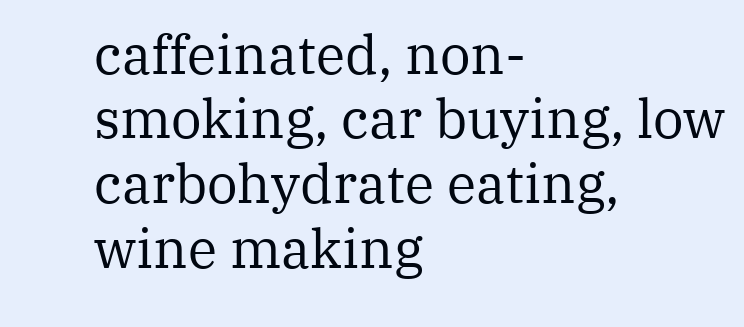caffeinated, non-smoking, car buying, low carbohydrate eating, wine making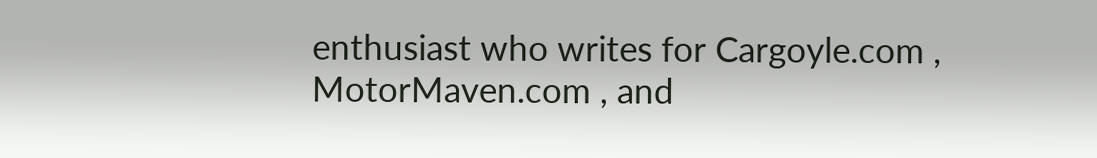enthusiast who writes for Cargoyle.com , MotorMaven.com , and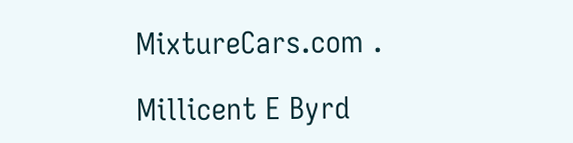MixtureCars.com .

Millicent E Byrd